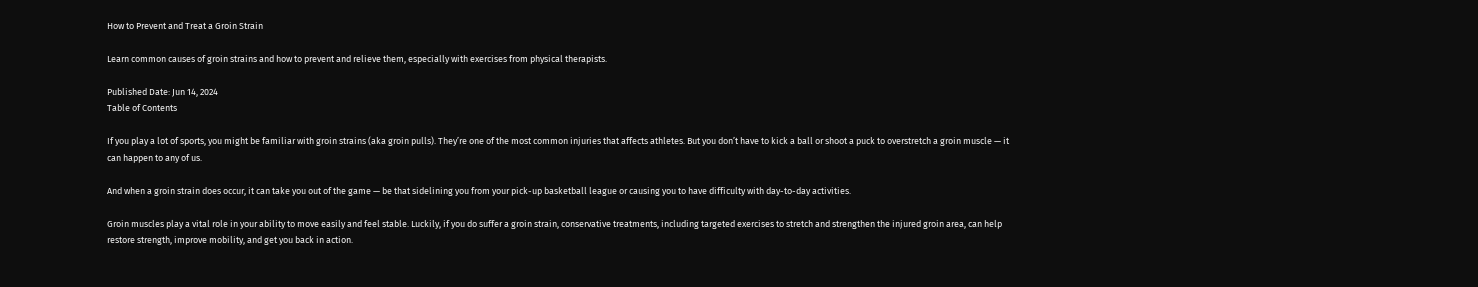How to Prevent and Treat a Groin Strain

Learn common causes of groin strains and how to prevent and relieve them, especially with exercises from physical therapists.

Published Date: Jun 14, 2024
Table of Contents

If you play a lot of sports, you might be familiar with groin strains (aka groin pulls). They’re one of the most common injuries that affects athletes. But you don’t have to kick a ball or shoot a puck to overstretch a groin muscle — it can happen to any of us.

And when a groin strain does occur, it can take you out of the game — be that sidelining you from your pick-up basketball league or causing you to have difficulty with day-to-day activities.

Groin muscles play a vital role in your ability to move easily and feel stable. Luckily, if you do suffer a groin strain, conservative treatments, including targeted exercises to stretch and strengthen the injured groin area, can help restore strength, improve mobility, and get you back in action.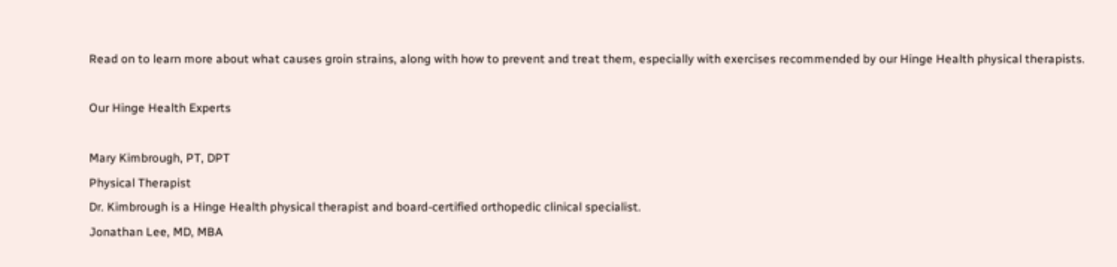Read on to learn more about what causes groin strains, along with how to prevent and treat them, especially with exercises recommended by our Hinge Health physical therapists.

Our Hinge Health Experts

Mary Kimbrough, PT, DPT
Physical Therapist
Dr. Kimbrough is a Hinge Health physical therapist and board-certified orthopedic clinical specialist.
Jonathan Lee, MD, MBA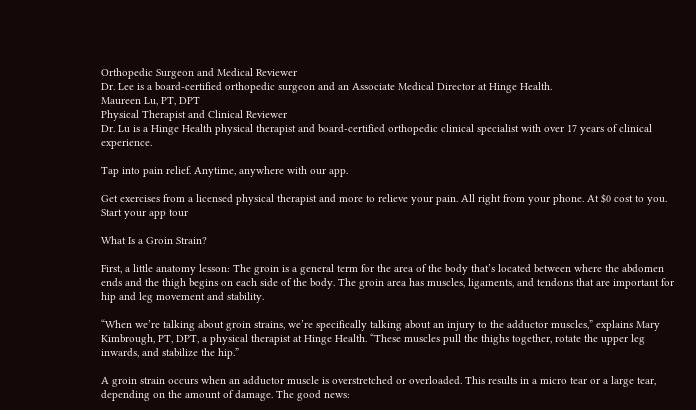Orthopedic Surgeon and Medical Reviewer
Dr. Lee is a board-certified orthopedic surgeon and an Associate Medical Director at Hinge Health.
Maureen Lu, PT, DPT
Physical Therapist and Clinical Reviewer
Dr. Lu is a Hinge Health physical therapist and board-certified orthopedic clinical specialist with over 17 years of clinical experience.

Tap into pain relief. Anytime, anywhere with our app.

Get exercises from a licensed physical therapist and more to relieve your pain. All right from your phone. At $0 cost to you.
Start your app tour

What Is a Groin Strain?

First, a little anatomy lesson: The groin is a general term for the area of the body that’s located between where the abdomen ends and the thigh begins on each side of the body. The groin area has muscles, ligaments, and tendons that are important for hip and leg movement and stability.

“When we’re talking about groin strains, we’re specifically talking about an injury to the adductor muscles,” explains Mary Kimbrough, PT, DPT, a physical therapist at Hinge Health. “These muscles pull the thighs together, rotate the upper leg inwards, and stabilize the hip.”

A groin strain occurs when an adductor muscle is overstretched or overloaded. This results in a micro tear or a large tear, depending on the amount of damage. The good news: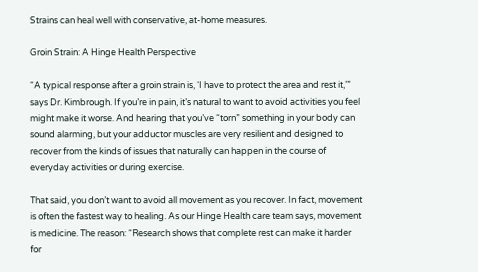Strains can heal well with conservative, at-home measures.

Groin Strain: A Hinge Health Perspective

“A typical response after a groin strain is, ‘I have to protect the area and rest it,’” says Dr. Kimbrough. If you’re in pain, it’s natural to want to avoid activities you feel might make it worse. And hearing that you’ve “torn” something in your body can sound alarming, but your adductor muscles are very resilient and designed to recover from the kinds of issues that naturally can happen in the course of everyday activities or during exercise.

That said, you don’t want to avoid all movement as you recover. In fact, movement is often the fastest way to healing. As our Hinge Health care team says, movement is medicine. The reason: “Research shows that complete rest can make it harder for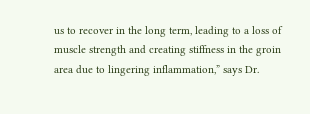us to recover in the long term, leading to a loss of muscle strength and creating stiffness in the groin area due to lingering inflammation,” says Dr.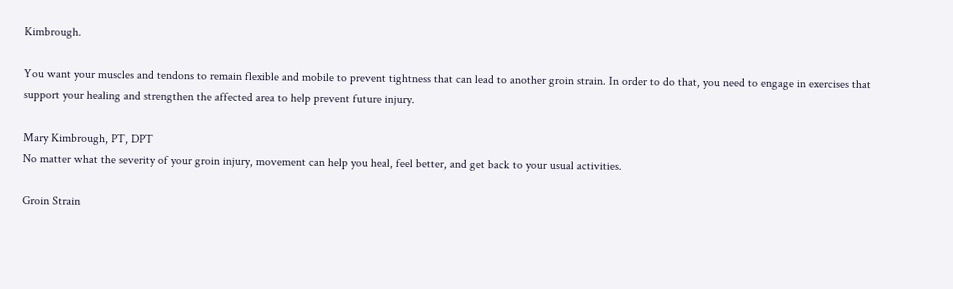Kimbrough.

You want your muscles and tendons to remain flexible and mobile to prevent tightness that can lead to another groin strain. In order to do that, you need to engage in exercises that support your healing and strengthen the affected area to help prevent future injury.

Mary Kimbrough, PT, DPT
No matter what the severity of your groin injury, movement can help you heal, feel better, and get back to your usual activities.

Groin Strain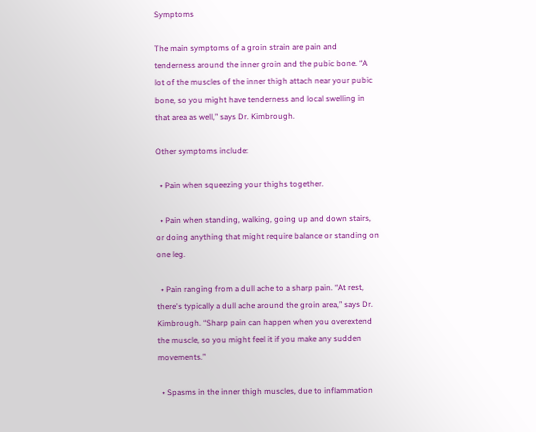Symptoms

The main symptoms of a groin strain are pain and tenderness around the inner groin and the pubic bone. “A lot of the muscles of the inner thigh attach near your pubic bone, so you might have tenderness and local swelling in that area as well,” says Dr. Kimbrough.

Other symptoms include:

  • Pain when squeezing your thighs together.

  • Pain when standing, walking, going up and down stairs, or doing anything that might require balance or standing on one leg.

  • Pain ranging from a dull ache to a sharp pain. “At rest,  there's typically a dull ache around the groin area,” says Dr. Kimbrough. “Sharp pain can happen when you overextend the muscle, so you might feel it if you make any sudden movements.”

  • Spasms in the inner thigh muscles, due to inflammation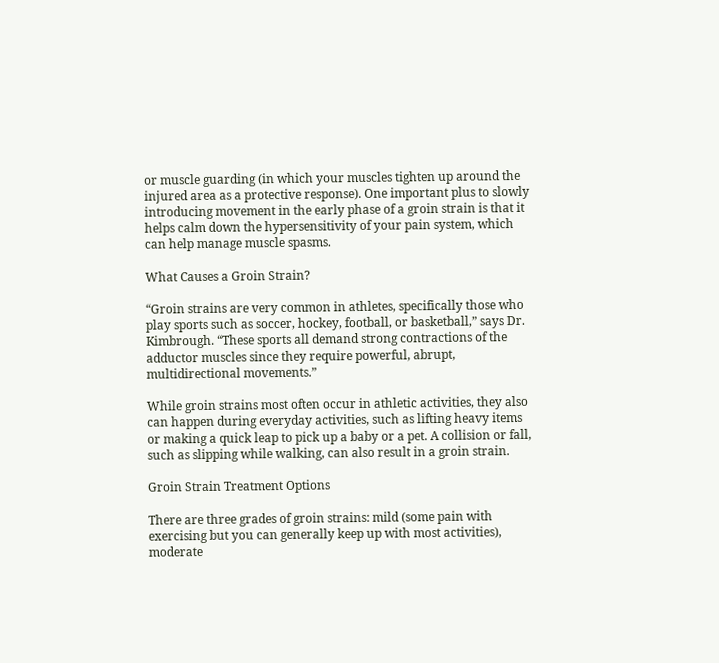or muscle guarding (in which your muscles tighten up around the injured area as a protective response). One important plus to slowly introducing movement in the early phase of a groin strain is that it helps calm down the hypersensitivity of your pain system, which can help manage muscle spasms.

What Causes a Groin Strain?

“Groin strains are very common in athletes, specifically those who play sports such as soccer, hockey, football, or basketball,” says Dr. Kimbrough. “These sports all demand strong contractions of the adductor muscles since they require powerful, abrupt, multidirectional movements.”

While groin strains most often occur in athletic activities, they also can happen during everyday activities, such as lifting heavy items or making a quick leap to pick up a baby or a pet. A collision or fall, such as slipping while walking, can also result in a groin strain.

Groin Strain Treatment Options

There are three grades of groin strains: mild (some pain with exercising but you can generally keep up with most activities), moderate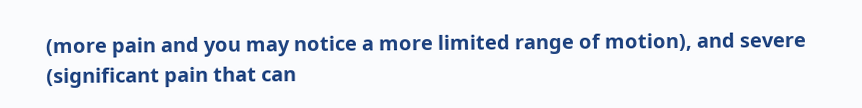(more pain and you may notice a more limited range of motion), and severe (significant pain that can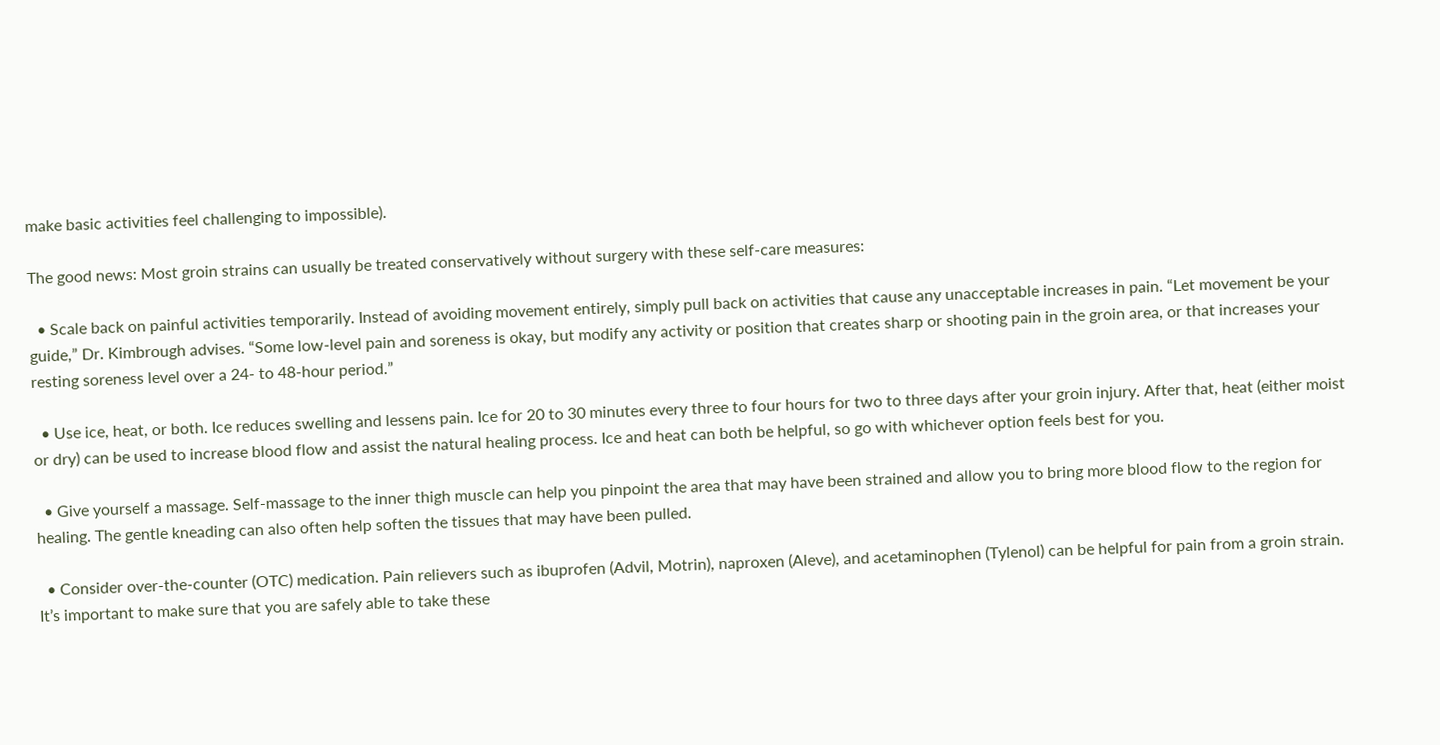make basic activities feel challenging to impossible).

The good news: Most groin strains can usually be treated conservatively without surgery with these self-care measures:

  • Scale back on painful activities temporarily. Instead of avoiding movement entirely, simply pull back on activities that cause any unacceptable increases in pain. “Let movement be your guide,” Dr. Kimbrough advises. “Some low-level pain and soreness is okay, but modify any activity or position that creates sharp or shooting pain in the groin area, or that increases your resting soreness level over a 24- to 48-hour period.”

  • Use ice, heat, or both. Ice reduces swelling and lessens pain. Ice for 20 to 30 minutes every three to four hours for two to three days after your groin injury. After that, heat (either moist or dry) can be used to increase blood flow and assist the natural healing process. Ice and heat can both be helpful, so go with whichever option feels best for you.

  • Give yourself a massage. Self-massage to the inner thigh muscle can help you pinpoint the area that may have been strained and allow you to bring more blood flow to the region for healing. The gentle kneading can also often help soften the tissues that may have been pulled.

  • Consider over-the-counter (OTC) medication. Pain relievers such as ibuprofen (Advil, Motrin), naproxen (Aleve), and acetaminophen (Tylenol) can be helpful for pain from a groin strain. It’s important to make sure that you are safely able to take these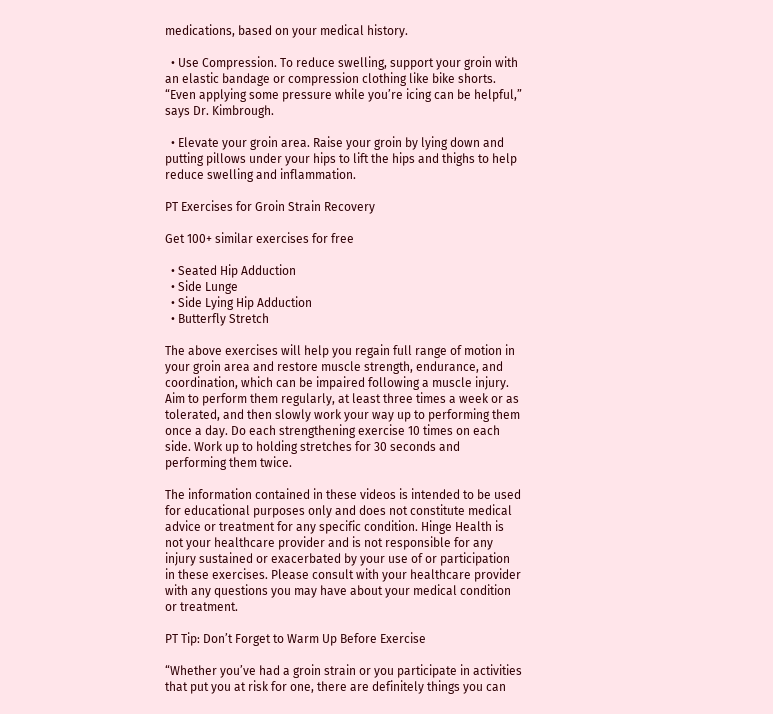medications, based on your medical history.

  • Use Compression. To reduce swelling, support your groin with an elastic bandage or compression clothing like bike shorts. “Even applying some pressure while you’re icing can be helpful,” says Dr. Kimbrough.

  • Elevate your groin area. Raise your groin by lying down and putting pillows under your hips to lift the hips and thighs to help reduce swelling and inflammation.

PT Exercises for Groin Strain Recovery

Get 100+ similar exercises for free

  • Seated Hip Adduction
  • Side Lunge
  • Side Lying Hip Adduction
  • Butterfly Stretch

The above exercises will help you regain full range of motion in your groin area and restore muscle strength, endurance, and coordination, which can be impaired following a muscle injury. Aim to perform them regularly, at least three times a week or as tolerated, and then slowly work your way up to performing them once a day. Do each strengthening exercise 10 times on each side. Work up to holding stretches for 30 seconds and performing them twice.

The information contained in these videos is intended to be used for educational purposes only and does not constitute medical advice or treatment for any specific condition. Hinge Health is not your healthcare provider and is not responsible for any injury sustained or exacerbated by your use of or participation in these exercises. Please consult with your healthcare provider with any questions you may have about your medical condition or treatment.

PT Tip: Don’t Forget to Warm Up Before Exercise

“Whether you’ve had a groin strain or you participate in activities that put you at risk for one, there are definitely things you can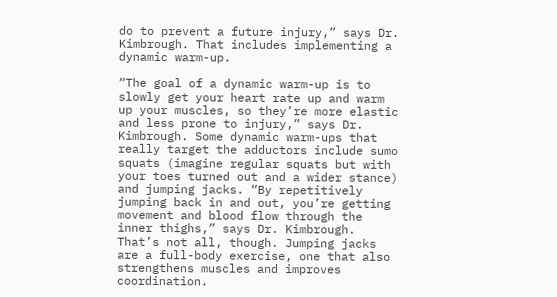do to prevent a future injury,” says Dr. Kimbrough. That includes implementing a dynamic warm-up.

“The goal of a dynamic warm-up is to slowly get your heart rate up and warm up your muscles, so they’re more elastic and less prone to injury,” says Dr. Kimbrough. Some dynamic warm-ups that really target the adductors include sumo squats (imagine regular squats but with your toes turned out and a wider stance) and jumping jacks. “By repetitively jumping back in and out, you’re getting movement and blood flow through the inner thighs,” says Dr. Kimbrough. That’s not all, though. Jumping jacks are a full-body exercise, one that also strengthens muscles and improves coordination.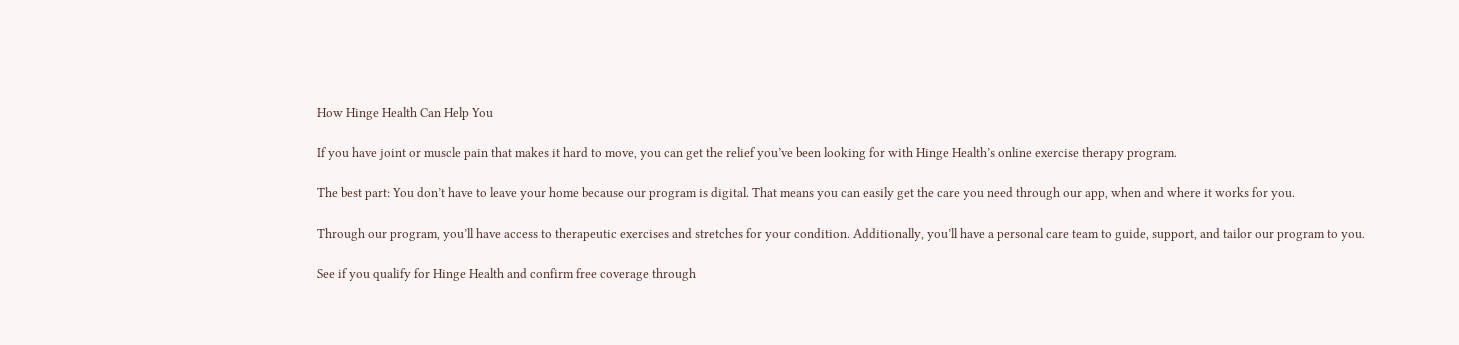How Hinge Health Can Help You

If you have joint or muscle pain that makes it hard to move, you can get the relief you’ve been looking for with Hinge Health’s online exercise therapy program.

The best part: You don’t have to leave your home because our program is digital. That means you can easily get the care you need through our app, when and where it works for you.

Through our program, you’ll have access to therapeutic exercises and stretches for your condition. Additionally, you’ll have a personal care team to guide, support, and tailor our program to you.

See if you qualify for Hinge Health and confirm free coverage through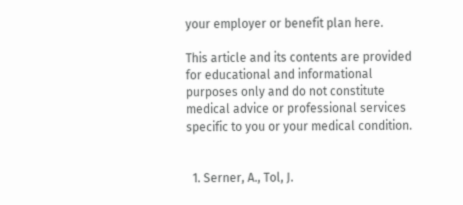your employer or benefit plan here.

This article and its contents are provided for educational and informational purposes only and do not constitute medical advice or professional services specific to you or your medical condition.


  1. Serner, A., Tol, J.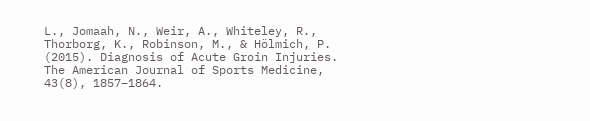L., Jomaah, N., Weir, A., Whiteley, R., Thorborg, K., Robinson, M., & Hölmich, P. (2015). Diagnosis of Acute Groin Injuries. The American Journal of Sports Medicine, 43(8), 1857–1864.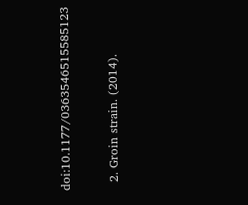doi:10.1177/0363546515585123

  2. Groin strain. (2014).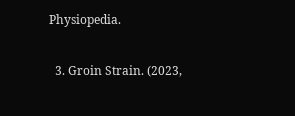Physiopedia.

  3. Groin Strain. (2023,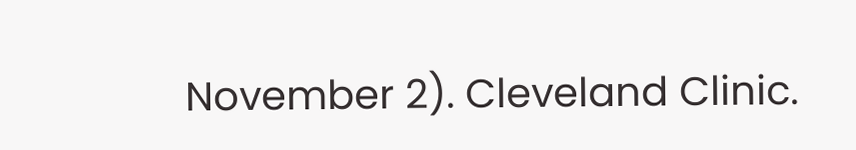November 2). Cleveland Clinic.